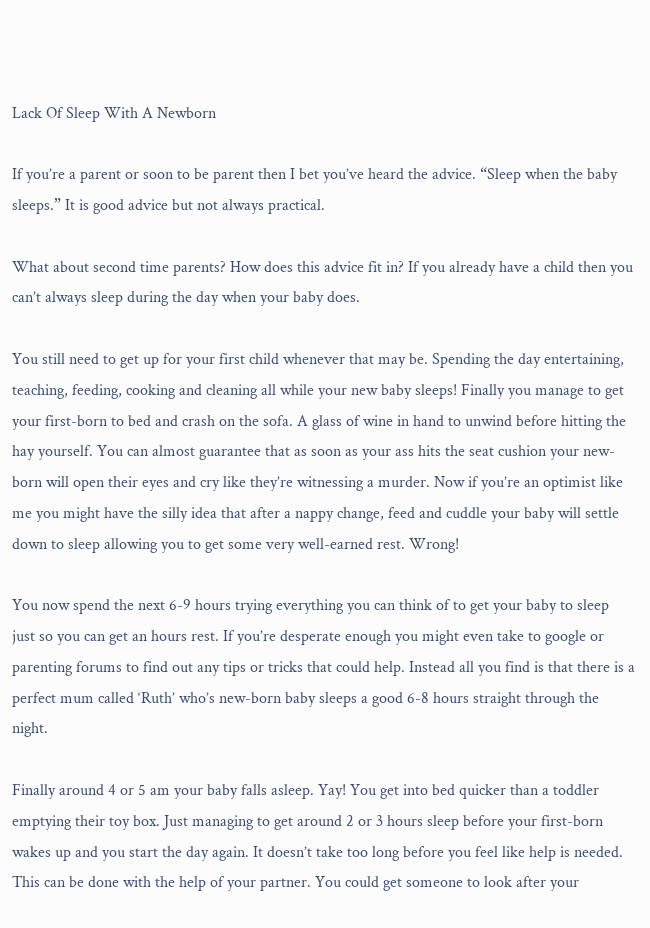Lack Of Sleep With A Newborn

If you’re a parent or soon to be parent then I bet you’ve heard the advice. “Sleep when the baby sleeps.” It is good advice but not always practical.

What about second time parents? How does this advice fit in? If you already have a child then you can’t always sleep during the day when your baby does.

You still need to get up for your first child whenever that may be. Spending the day entertaining, teaching, feeding, cooking and cleaning all while your new baby sleeps! Finally you manage to get your first-born to bed and crash on the sofa. A glass of wine in hand to unwind before hitting the hay yourself. You can almost guarantee that as soon as your ass hits the seat cushion your new-born will open their eyes and cry like they’re witnessing a murder. Now if you’re an optimist like me you might have the silly idea that after a nappy change, feed and cuddle your baby will settle down to sleep allowing you to get some very well-earned rest. Wrong!

You now spend the next 6-9 hours trying everything you can think of to get your baby to sleep just so you can get an hours rest. If you’re desperate enough you might even take to google or parenting forums to find out any tips or tricks that could help. Instead all you find is that there is a perfect mum called ‘Ruth’ who’s new-born baby sleeps a good 6-8 hours straight through the night.

Finally around 4 or 5 am your baby falls asleep. Yay! You get into bed quicker than a toddler emptying their toy box. Just managing to get around 2 or 3 hours sleep before your first-born wakes up and you start the day again. It doesn’t take too long before you feel like help is needed. This can be done with the help of your partner. You could get someone to look after your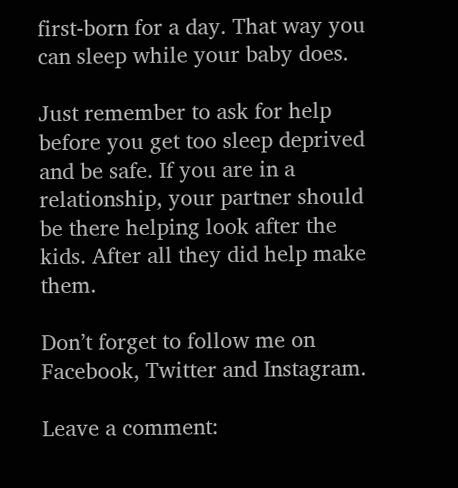first-born for a day. That way you can sleep while your baby does.

Just remember to ask for help before you get too sleep deprived and be safe. If you are in a relationship, your partner should be there helping look after the kids. After all they did help make them.

Don’t forget to follow me on Facebook, Twitter and Instagram.

Leave a comment: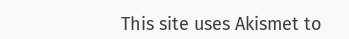This site uses Akismet to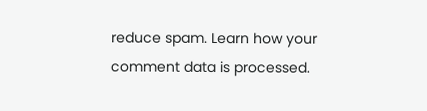reduce spam. Learn how your comment data is processed.